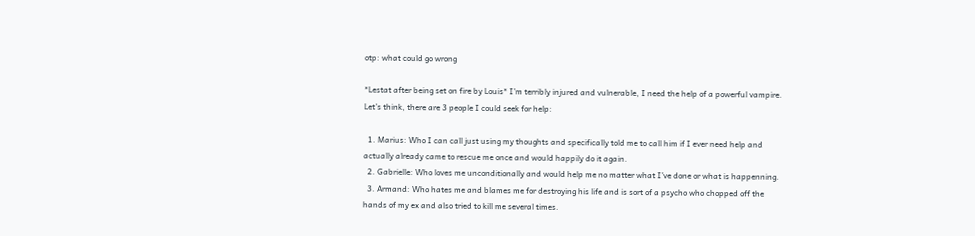otp: what could go wrong

*Lestat after being set on fire by Louis* I’m terribly injured and vulnerable, I need the help of a powerful vampire. Let’s think, there are 3 people I could seek for help:

  1. Marius: Who I can call just using my thoughts and specifically told me to call him if I ever need help and actually already came to rescue me once and would happily do it again.
  2. Gabrielle: Who loves me unconditionally and would help me no matter what I’ve done or what is happenning.
  3. Armand: Who hates me and blames me for destroying his life and is sort of a psycho who chopped off the hands of my ex and also tried to kill me several times.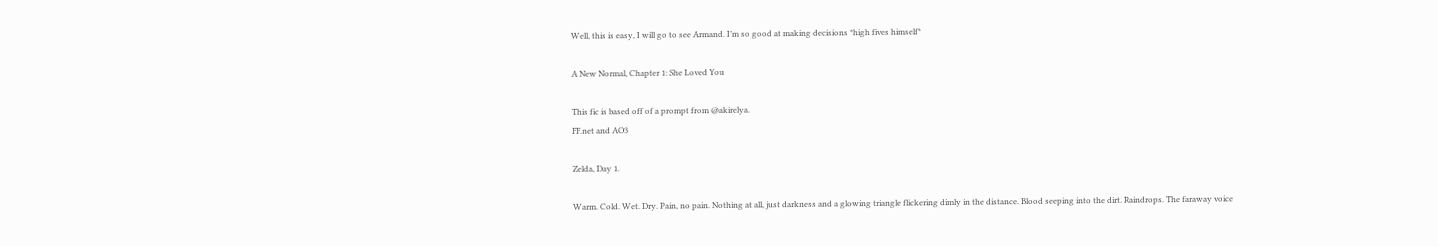Well, this is easy, I will go to see Armand. I’m so good at making decisions *high fives himself*

A New Normal, Chapter 1: She Loved You

This fic is based off of a prompt from @akirelya.
FF.net and AO3

Zelda, Day 1.

Warm. Cold. Wet. Dry. Pain, no pain. Nothing at all, just darkness and a glowing triangle flickering dimly in the distance. Blood seeping into the dirt. Raindrops. The faraway voice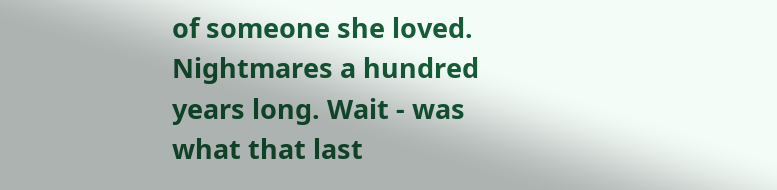of someone she loved. Nightmares a hundred years long. Wait - was what that last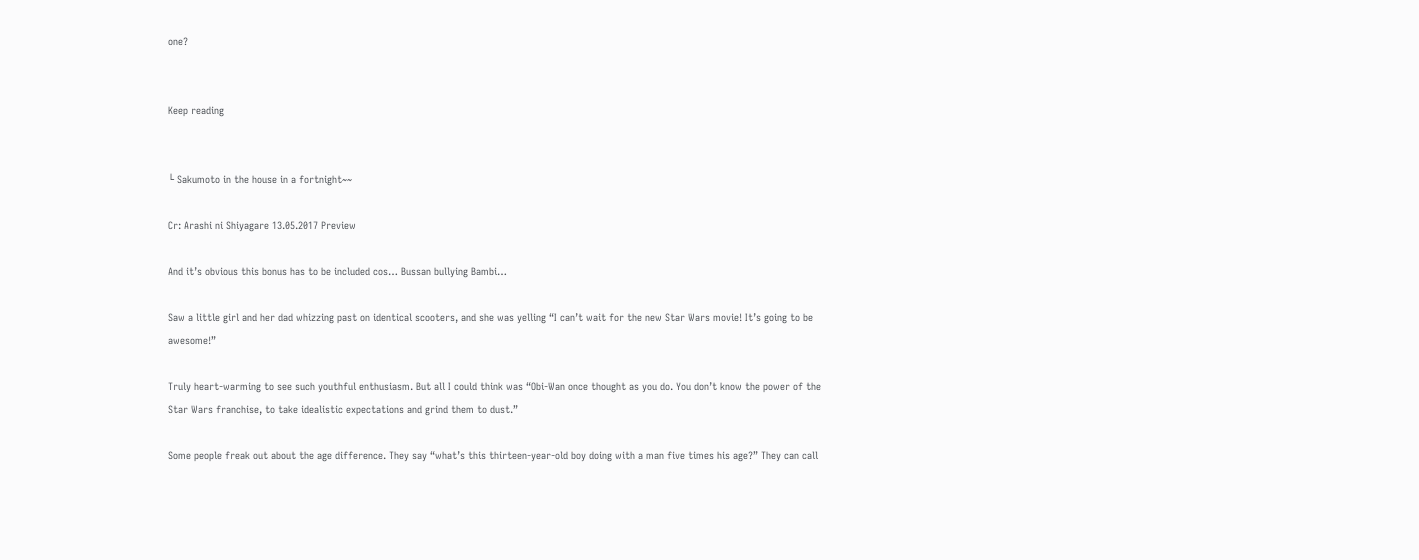one?


Keep reading


└ Sakumoto in the house in a fortnight~~

Cr: Arashi ni Shiyagare 13.05.2017 Preview

And it’s obvious this bonus has to be included cos… Bussan bullying Bambi…

Saw a little girl and her dad whizzing past on identical scooters, and she was yelling “I can’t wait for the new Star Wars movie! It’s going to be awesome!”

Truly heart-warming to see such youthful enthusiasm. But all I could think was “Obi-Wan once thought as you do. You don’t know the power of the Star Wars franchise, to take idealistic expectations and grind them to dust.”

Some people freak out about the age difference. They say “what’s this thirteen-year-old boy doing with a man five times his age?” They can call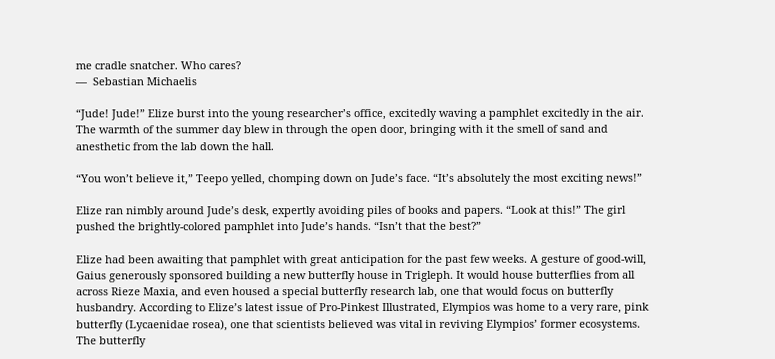me cradle snatcher. Who cares?
—  Sebastian Michaelis

“Jude! Jude!” Elize burst into the young researcher’s office, excitedly waving a pamphlet excitedly in the air. The warmth of the summer day blew in through the open door, bringing with it the smell of sand and anesthetic from the lab down the hall.

“You won’t believe it,” Teepo yelled, chomping down on Jude’s face. “It’s absolutely the most exciting news!”

Elize ran nimbly around Jude’s desk, expertly avoiding piles of books and papers. “Look at this!” The girl pushed the brightly-colored pamphlet into Jude’s hands. “Isn’t that the best?”

Elize had been awaiting that pamphlet with great anticipation for the past few weeks. A gesture of good-will, Gaius generously sponsored building a new butterfly house in Trigleph. It would house butterflies from all across Rieze Maxia, and even housed a special butterfly research lab, one that would focus on butterfly husbandry. According to Elize’s latest issue of Pro-Pinkest Illustrated, Elympios was home to a very rare, pink butterfly (Lycaenidae rosea), one that scientists believed was vital in reviving Elympios’ former ecosystems. The butterfly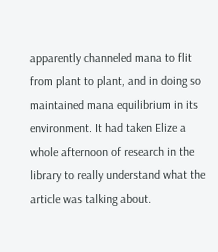apparently channeled mana to flit from plant to plant, and in doing so maintained mana equilibrium in its environment. It had taken Elize a whole afternoon of research in the library to really understand what the article was talking about.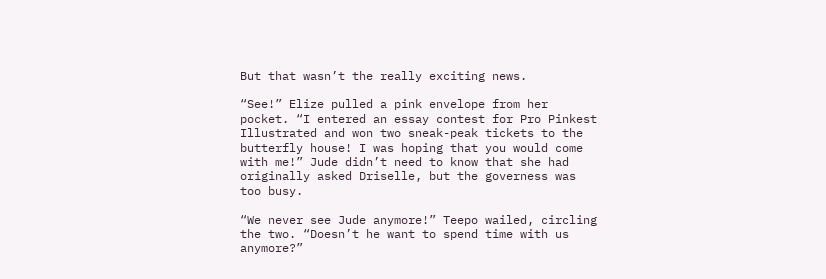But that wasn’t the really exciting news.

“See!” Elize pulled a pink envelope from her pocket. “I entered an essay contest for Pro Pinkest Illustrated and won two sneak-peak tickets to the butterfly house! I was hoping that you would come with me!” Jude didn’t need to know that she had originally asked Driselle, but the governess was too busy.

“We never see Jude anymore!” Teepo wailed, circling the two. “Doesn’t he want to spend time with us anymore?”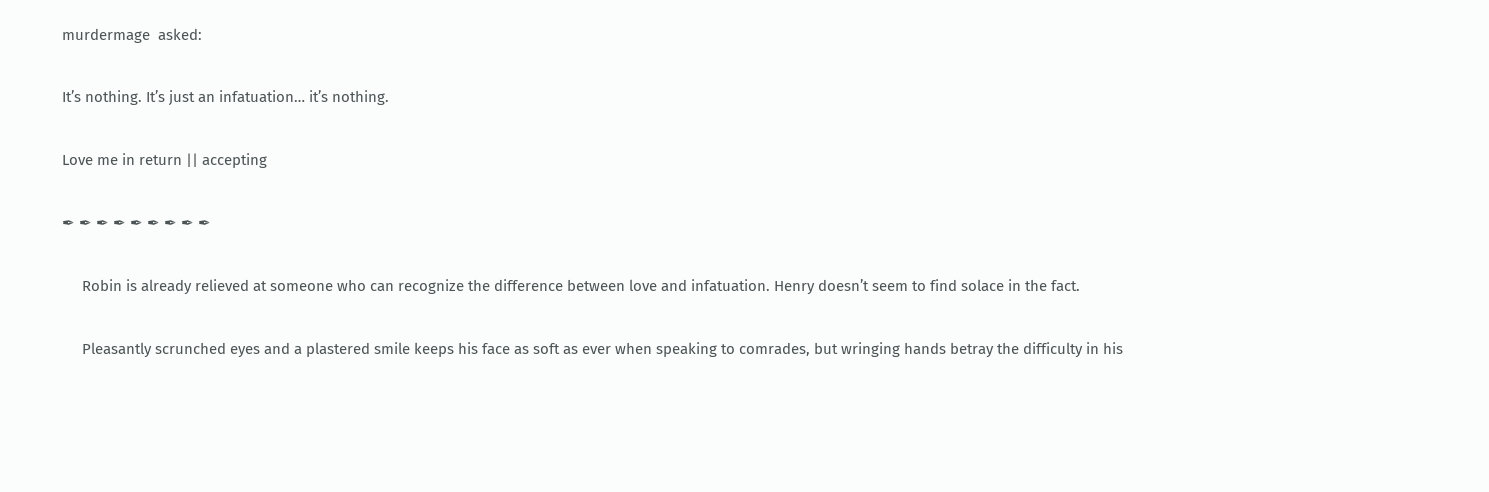murdermage  asked:

It’s nothing. It’s just an infatuation… it’s nothing.

Love me in return || accepting

✒ ✒ ✒ ✒ ✒ ✒ ✒ ✒ ✒

     Robin is already relieved at someone who can recognize the difference between love and infatuation. Henry doesn’t seem to find solace in the fact.

     Pleasantly scrunched eyes and a plastered smile keeps his face as soft as ever when speaking to comrades, but wringing hands betray the difficulty in his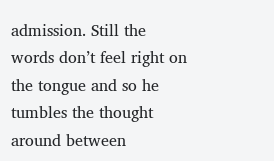admission. Still the words don’t feel right on the tongue and so he tumbles the thought around between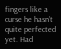fingers like a curse he hasn’t quite perfected yet. Had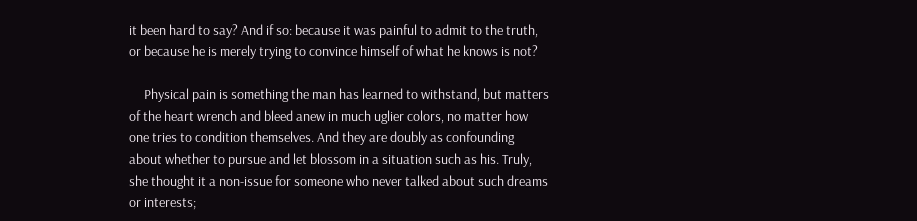it been hard to say? And if so: because it was painful to admit to the truth, or because he is merely trying to convince himself of what he knows is not?

     Physical pain is something the man has learned to withstand, but matters of the heart wrench and bleed anew in much uglier colors, no matter how one tries to condition themselves. And they are doubly as confounding about whether to pursue and let blossom in a situation such as his. Truly, she thought it a non-issue for someone who never talked about such dreams or interests;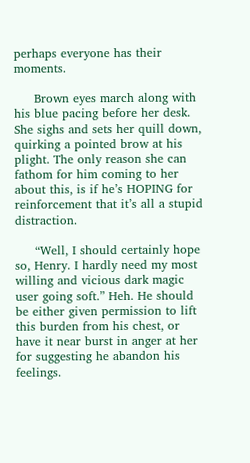perhaps everyone has their moments.

     Brown eyes march along with his blue pacing before her desk. She sighs and sets her quill down, quirking a pointed brow at his plight. The only reason she can fathom for him coming to her about this, is if he’s HOPING for reinforcement that it’s all a stupid distraction.

     “Well, I should certainly hope so, Henry. I hardly need my most willing and vicious dark magic user going soft.” Heh. He should be either given permission to lift this burden from his chest, or have it near burst in anger at her for suggesting he abandon his feelings.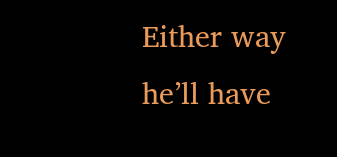Either way he’ll have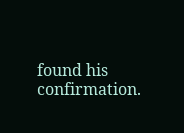found his confirmation.